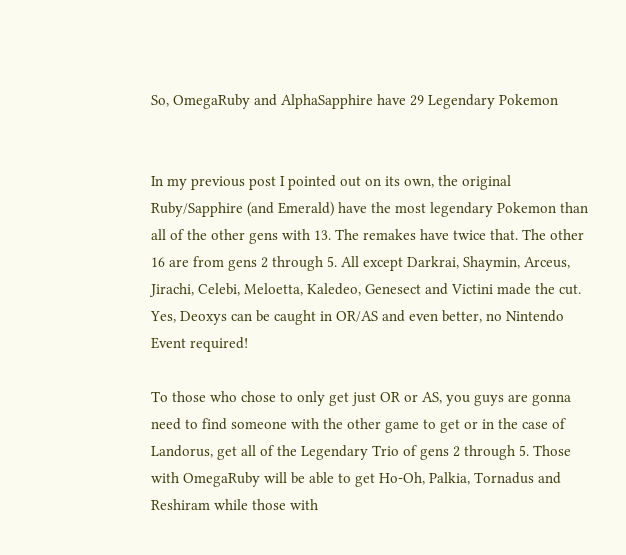So, OmegaRuby and AlphaSapphire have 29 Legendary Pokemon


In my previous post I pointed out on its own, the original Ruby/Sapphire (and Emerald) have the most legendary Pokemon than all of the other gens with 13. The remakes have twice that. The other 16 are from gens 2 through 5. All except Darkrai, Shaymin, Arceus, Jirachi, Celebi, Meloetta, Kaledeo, Genesect and Victini made the cut. Yes, Deoxys can be caught in OR/AS and even better, no Nintendo Event required!

To those who chose to only get just OR or AS, you guys are gonna need to find someone with the other game to get or in the case of Landorus, get all of the Legendary Trio of gens 2 through 5. Those with OmegaRuby will be able to get Ho-Oh, Palkia, Tornadus and Reshiram while those with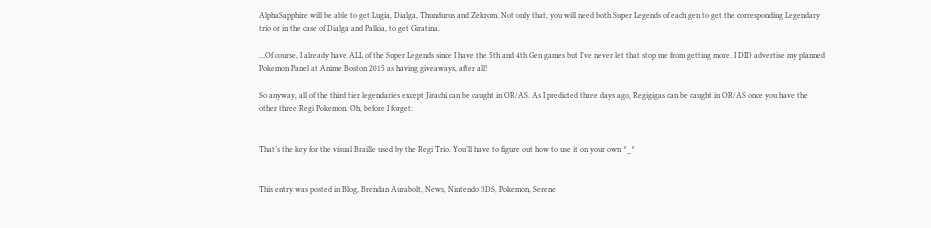AlphaSapphire will be able to get Lugia, Dialga, Thundurus and Zekrom. Not only that, you will need both Super Legends of each gen to get the corresponding Legendary trio or in the case of Dialga and Palkia, to get Giratina.

…Of course, I already have ALL of the Super Legends since I have the 5th and 4th Gen games but I’ve never let that stop me from getting more. I DID advertise my planned Pokemon Panel at Anime Boston 2015 as having giveaways, after all!

So anyway, all of the third tier legendaries except Jirachi can be caught in OR/AS. As I predicted three days ago, Regigigas can be caught in OR/AS once you have the other three Regi Pokemon. Oh, before I forget:


That’s the key for the visual Braille used by the Regi Trio. You’ll have to figure out how to use it on your own ^_^


This entry was posted in Blog, Brendan Aurabolt, News, Nintendo 3DS, Pokemon, Serene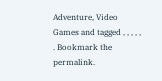Adventure, Video Games and tagged , , , , , . Bookmark the permalink.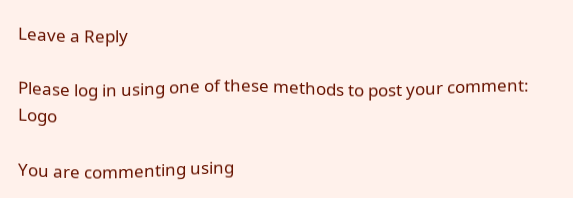Leave a Reply

Please log in using one of these methods to post your comment: Logo

You are commenting using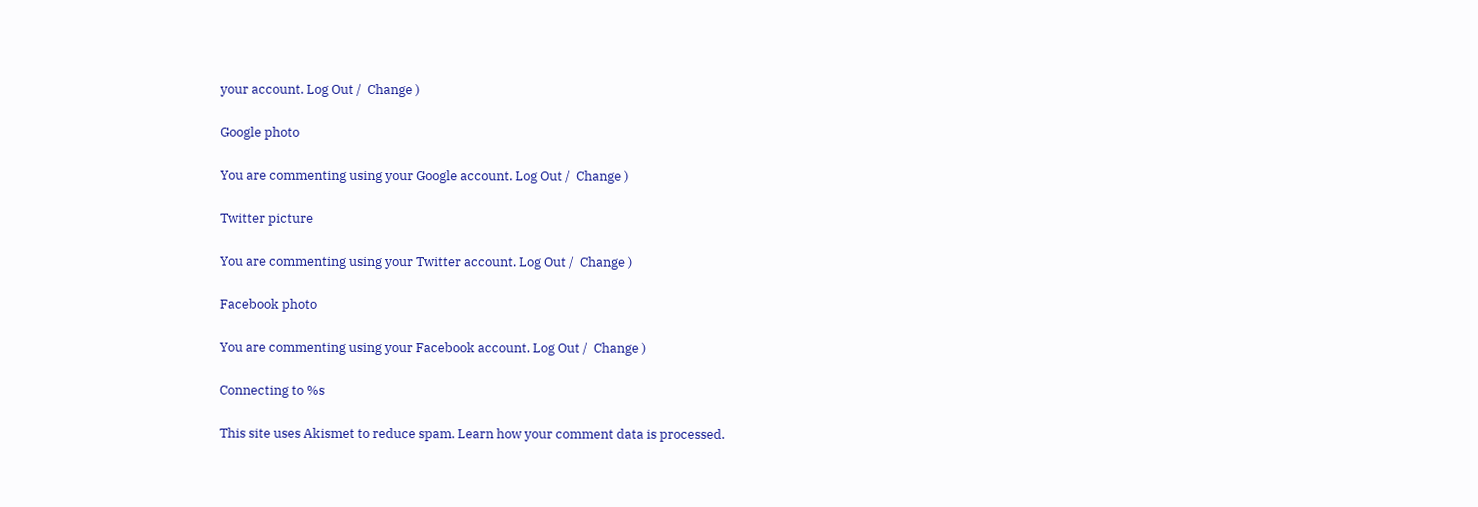your account. Log Out /  Change )

Google photo

You are commenting using your Google account. Log Out /  Change )

Twitter picture

You are commenting using your Twitter account. Log Out /  Change )

Facebook photo

You are commenting using your Facebook account. Log Out /  Change )

Connecting to %s

This site uses Akismet to reduce spam. Learn how your comment data is processed.